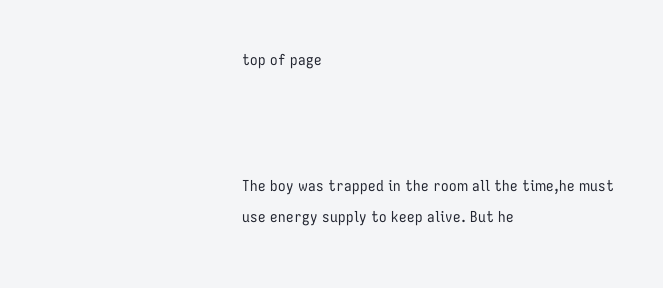top of page



The boy was trapped in the room all the time,he must use energy supply to keep alive. But he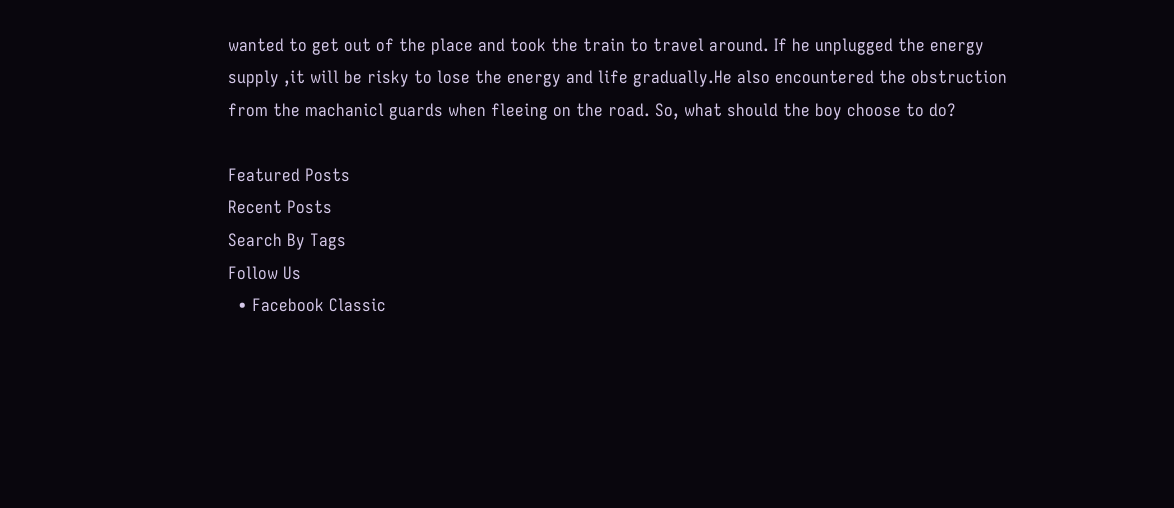wanted to get out of the place and took the train to travel around. If he unplugged the energy supply ,it will be risky to lose the energy and life gradually.He also encountered the obstruction from the machanicl guards when fleeing on the road. So, what should the boy choose to do?

Featured Posts
Recent Posts
Search By Tags
Follow Us
  • Facebook Classic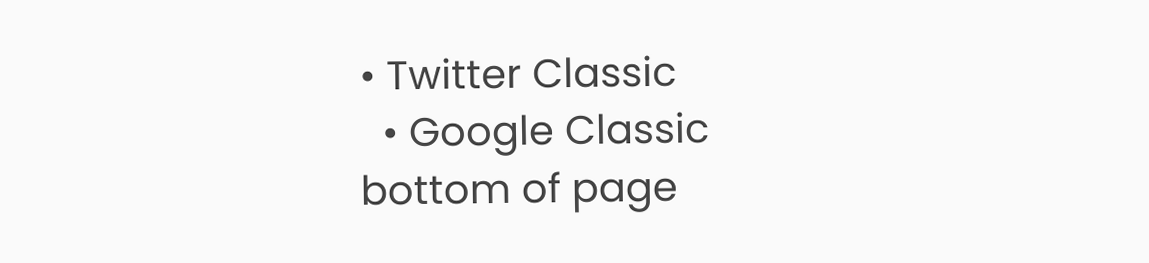• Twitter Classic
  • Google Classic
bottom of page